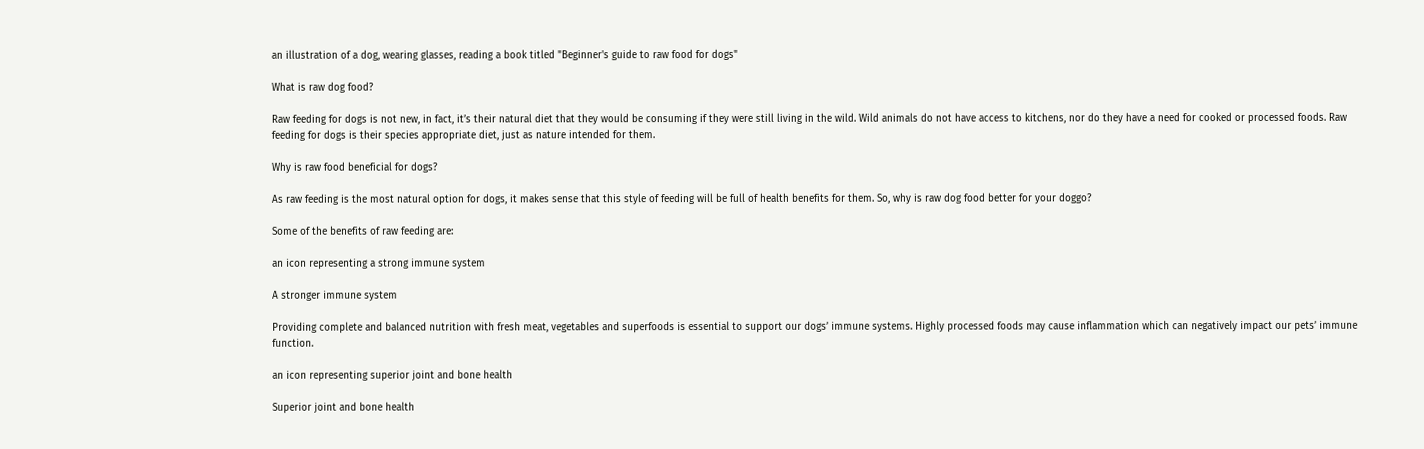an illustration of a dog, wearing glasses, reading a book titled "Beginner's guide to raw food for dogs"

What is raw dog food?

Raw feeding for dogs is not new, in fact, it’s their natural diet that they would be consuming if they were still living in the wild. Wild animals do not have access to kitchens, nor do they have a need for cooked or processed foods. Raw feeding for dogs is their species appropriate diet, just as nature intended for them.

Why is raw food beneficial for dogs?

As raw feeding is the most natural option for dogs, it makes sense that this style of feeding will be full of health benefits for them. So, why is raw dog food better for your doggo?

Some of the benefits of raw feeding are:

an icon representing a strong immune system

A stronger immune system

Providing complete and balanced nutrition with fresh meat, vegetables and superfoods is essential to support our dogs’ immune systems. Highly processed foods may cause inflammation which can negatively impact our pets’ immune function.

an icon representing superior joint and bone health

Superior joint and bone health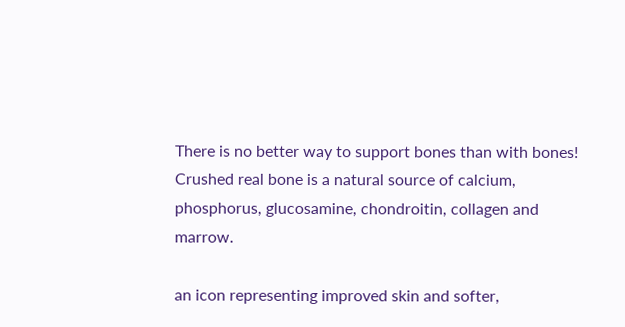There is no better way to support bones than with bones! Crushed real bone is a natural source of calcium, phosphorus, glucosamine, chondroitin, collagen and marrow.

an icon representing improved skin and softer,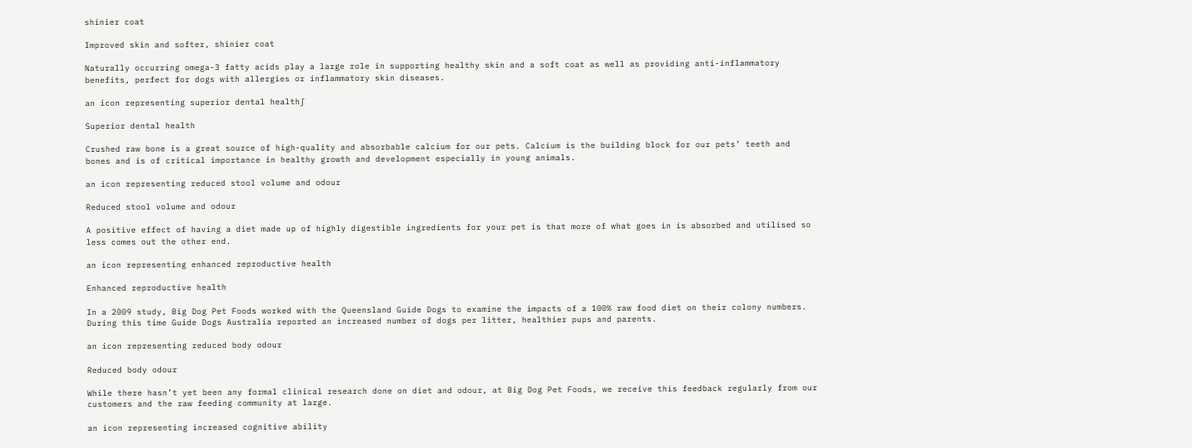shinier coat

Improved skin and softer, shinier coat

Naturally occurring omega-3 fatty acids play a large role in supporting healthy skin and a soft coat as well as providing anti-inflammatory benefits, perfect for dogs with allergies or inflammatory skin diseases.

an icon representing superior dental health∫

Superior dental health

Crushed raw bone is a great source of high-quality and absorbable calcium for our pets. Calcium is the building block for our pets’ teeth and bones and is of critical importance in healthy growth and development especially in young animals.

an icon representing reduced stool volume and odour

Reduced stool volume and odour

A positive effect of having a diet made up of highly digestible ingredients for your pet is that more of what goes in is absorbed and utilised so less comes out the other end.

an icon representing enhanced reproductive health

Enhanced reproductive health

In a 2009 study, Big Dog Pet Foods worked with the Queensland Guide Dogs to examine the impacts of a 100% raw food diet on their colony numbers. During this time Guide Dogs Australia reported an increased number of dogs per litter, healthier pups and parents.

an icon representing reduced body odour

Reduced body odour

While there hasn’t yet been any formal clinical research done on diet and odour, at Big Dog Pet Foods, we receive this feedback regularly from our customers and the raw feeding community at large.

an icon representing increased cognitive ability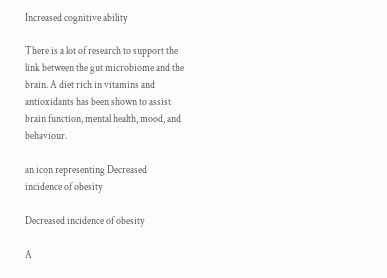Increased cognitive ability

There is a lot of research to support the link between the gut microbiome and the brain. A diet rich in vitamins and antioxidants has been shown to assist brain function, mental health, mood, and behaviour.

an icon representing Decreased incidence of obesity

Decreased incidence of obesity

A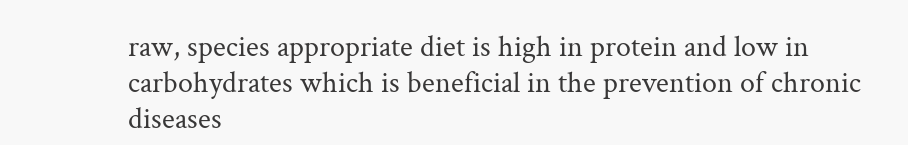raw, species appropriate diet is high in protein and low in carbohydrates which is beneficial in the prevention of chronic diseases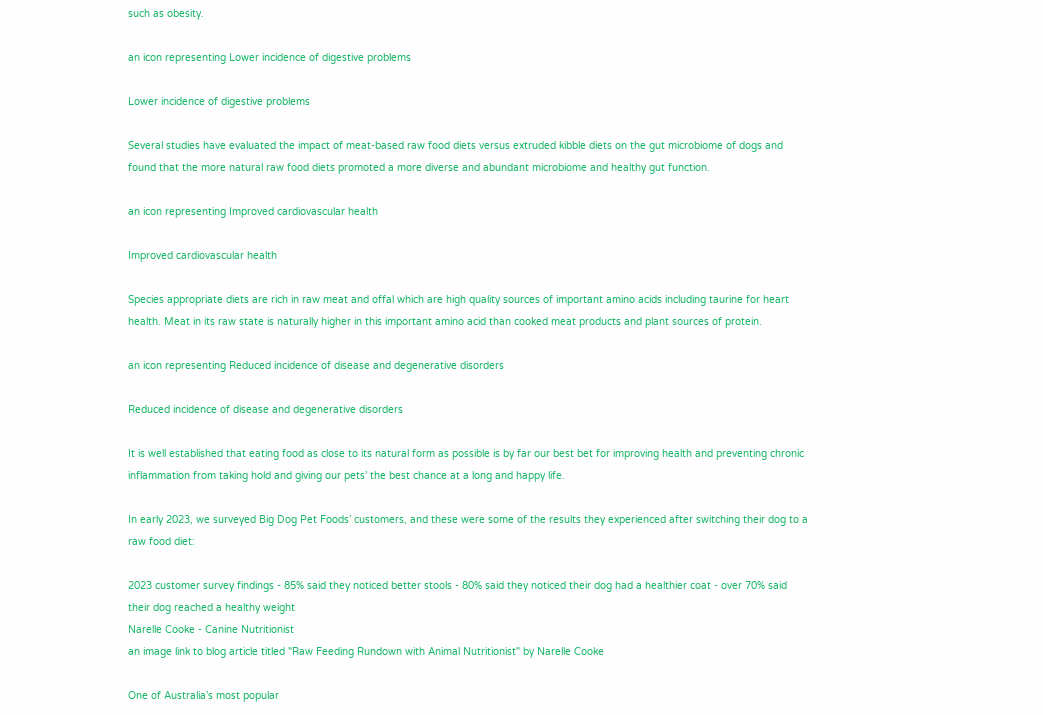such as obesity.

an icon representing Lower incidence of digestive problems

Lower incidence of digestive problems

Several studies have evaluated the impact of meat-based raw food diets versus extruded kibble diets on the gut microbiome of dogs and found that the more natural raw food diets promoted a more diverse and abundant microbiome and healthy gut function.

an icon representing Improved cardiovascular health

Improved cardiovascular health

Species appropriate diets are rich in raw meat and offal which are high quality sources of important amino acids including taurine for heart health. Meat in its raw state is naturally higher in this important amino acid than cooked meat products and plant sources of protein.

an icon representing Reduced incidence of disease and degenerative disorders

Reduced incidence of disease and degenerative disorders

It is well established that eating food as close to its natural form as possible is by far our best bet for improving health and preventing chronic inflammation from taking hold and giving our pets’ the best chance at a long and happy life.

In early 2023, we surveyed Big Dog Pet Foods’ customers, and these were some of the results they experienced after switching their dog to a raw food diet:

2023 customer survey findings - 85% said they noticed better stools - 80% said they noticed their dog had a healthier coat - over 70% said their dog reached a healthy weight
Narelle Cooke - Canine Nutritionist
an image link to blog article titled "Raw Feeding Rundown with Animal Nutritionist" by Narelle Cooke

One of Australia’s most popular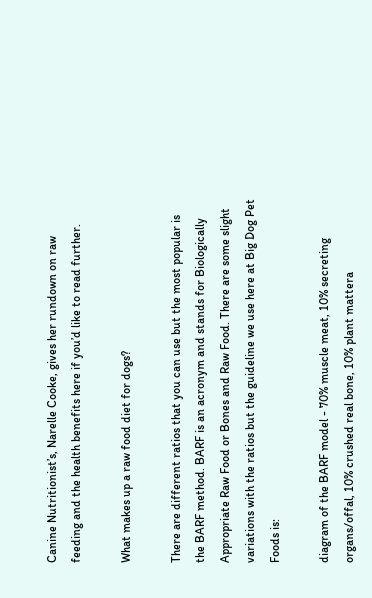Canine Nutritionist’s, Narelle Cooke, gives her rundown on raw feeding and the health benefits here if you’d like to read further.

What makes up a raw food diet for dogs?

There are different ratios that you can use but the most popular is the BARF method. BARF is an acronym and stands for Biologically Appropriate Raw Food or Bones and Raw Food. There are some slight variations with the ratios but the guideline we use here at Big Dog Pet Foods is:

diagram of the BARF model - 70% muscle meat, 10% secreting organs/offal, 10% crushed real bone, 10% plant mattera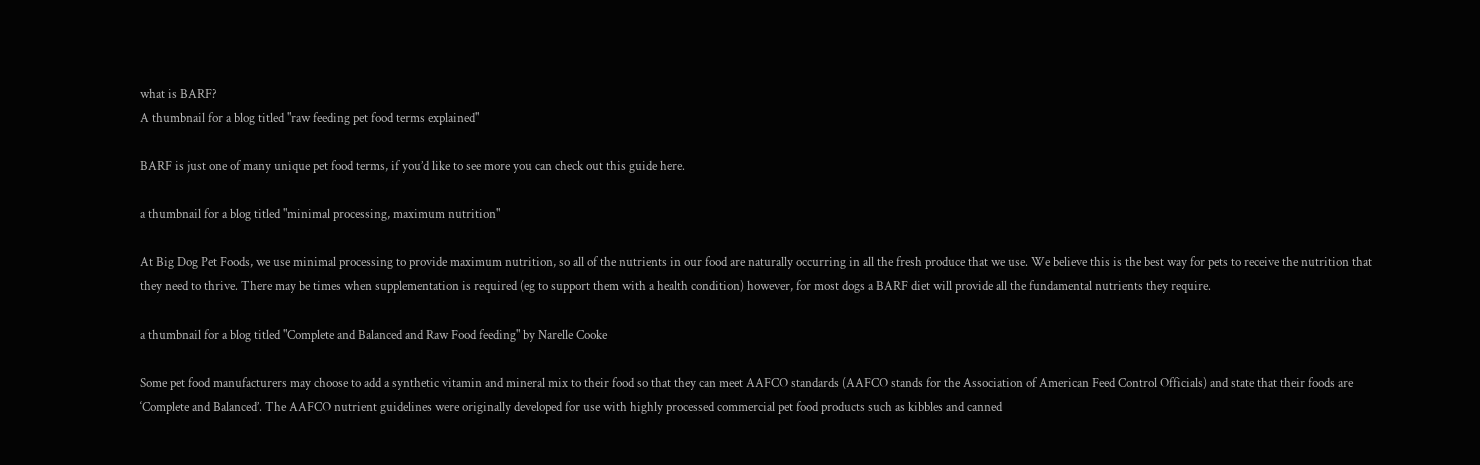what is BARF?
A thumbnail for a blog titled "raw feeding pet food terms explained"

BARF is just one of many unique pet food terms, if you’d like to see more you can check out this guide here.

a thumbnail for a blog titled "minimal processing, maximum nutrition"

At Big Dog Pet Foods, we use minimal processing to provide maximum nutrition, so all of the nutrients in our food are naturally occurring in all the fresh produce that we use. We believe this is the best way for pets to receive the nutrition that they need to thrive. There may be times when supplementation is required (eg to support them with a health condition) however, for most dogs a BARF diet will provide all the fundamental nutrients they require.

a thumbnail for a blog titled "Complete and Balanced and Raw Food feeding" by Narelle Cooke

Some pet food manufacturers may choose to add a synthetic vitamin and mineral mix to their food so that they can meet AAFCO standards (AAFCO stands for the Association of American Feed Control Officials) and state that their foods are ‘Complete and Balanced’. The AAFCO nutrient guidelines were originally developed for use with highly processed commercial pet food products such as kibbles and canned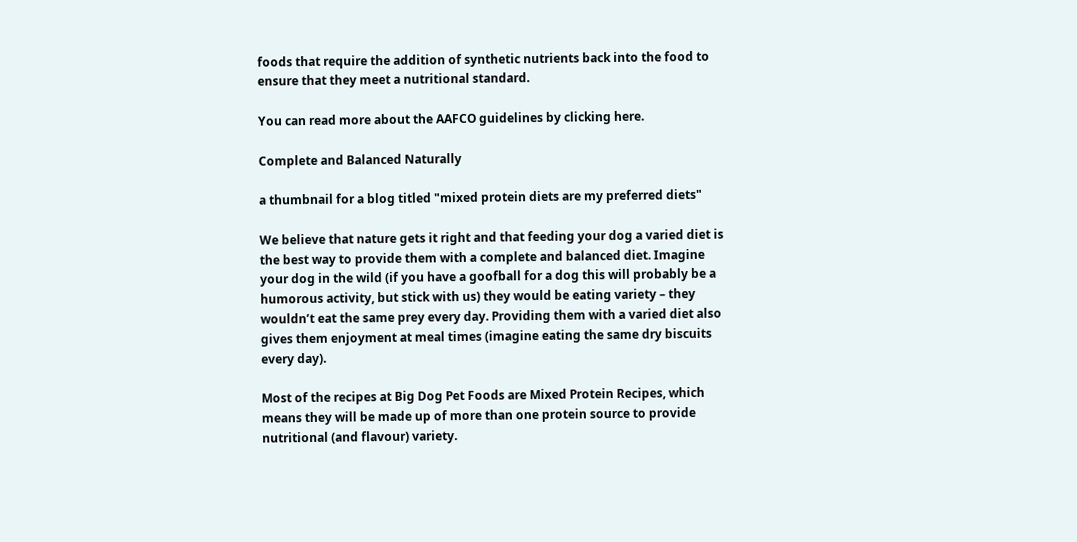foods that require the addition of synthetic nutrients back into the food to ensure that they meet a nutritional standard.

You can read more about the AAFCO guidelines by clicking here.

Complete and Balanced Naturally

a thumbnail for a blog titled "mixed protein diets are my preferred diets"

We believe that nature gets it right and that feeding your dog a varied diet is the best way to provide them with a complete and balanced diet. Imagine your dog in the wild (if you have a goofball for a dog this will probably be a humorous activity, but stick with us) they would be eating variety – they wouldn’t eat the same prey every day. Providing them with a varied diet also gives them enjoyment at meal times (imagine eating the same dry biscuits every day).

Most of the recipes at Big Dog Pet Foods are Mixed Protein Recipes, which means they will be made up of more than one protein source to provide nutritional (and flavour) variety.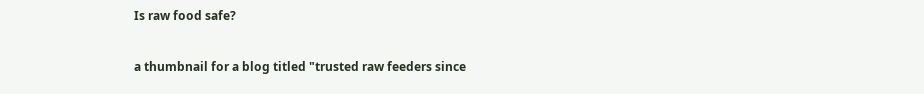Is raw food safe?

a thumbnail for a blog titled "trusted raw feeders since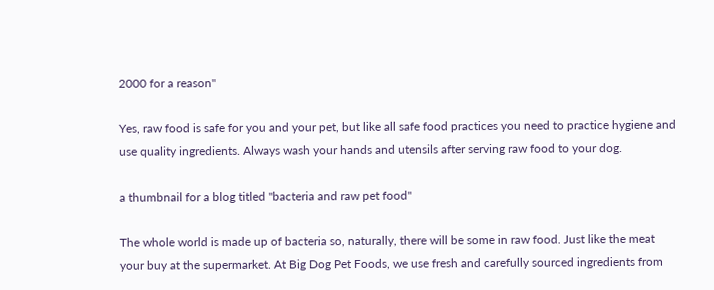2000 for a reason"

Yes, raw food is safe for you and your pet, but like all safe food practices you need to practice hygiene and use quality ingredients. Always wash your hands and utensils after serving raw food to your dog.

a thumbnail for a blog titled "bacteria and raw pet food"

The whole world is made up of bacteria so, naturally, there will be some in raw food. Just like the meat your buy at the supermarket. At Big Dog Pet Foods, we use fresh and carefully sourced ingredients from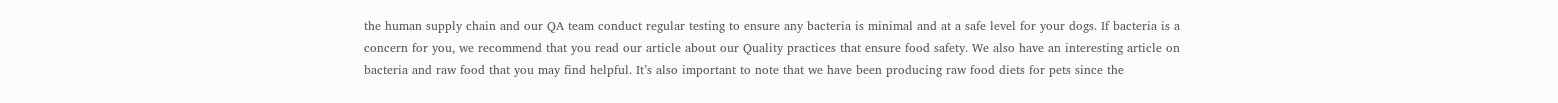the human supply chain and our QA team conduct regular testing to ensure any bacteria is minimal and at a safe level for your dogs. If bacteria is a concern for you, we recommend that you read our article about our Quality practices that ensure food safety. We also have an interesting article on bacteria and raw food that you may find helpful. It’s also important to note that we have been producing raw food diets for pets since the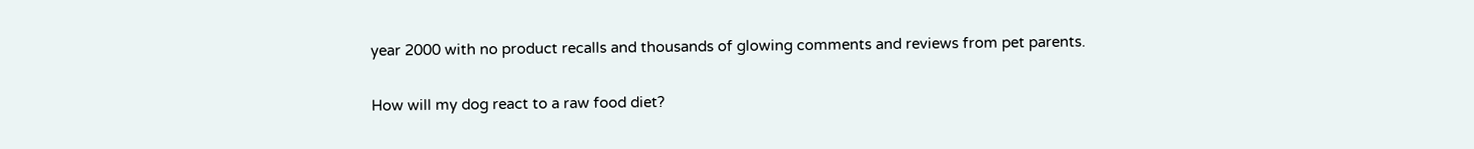year 2000 with no product recalls and thousands of glowing comments and reviews from pet parents.

How will my dog react to a raw food diet?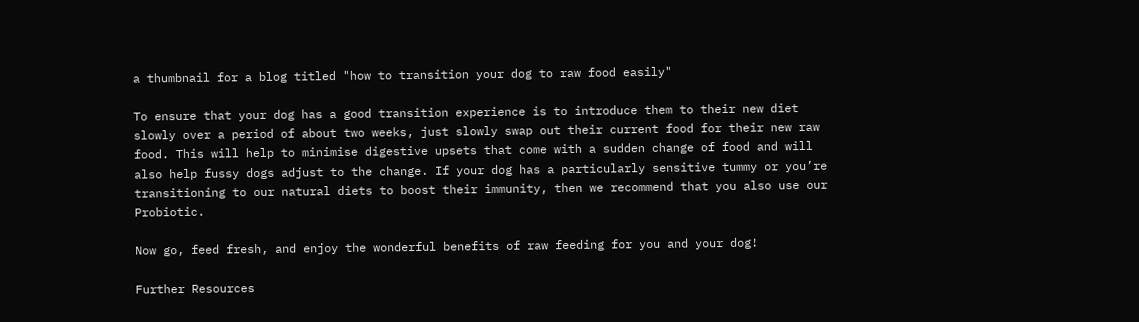a thumbnail for a blog titled "how to transition your dog to raw food easily"

To ensure that your dog has a good transition experience is to introduce them to their new diet slowly over a period of about two weeks, just slowly swap out their current food for their new raw food. This will help to minimise digestive upsets that come with a sudden change of food and will also help fussy dogs adjust to the change. If your dog has a particularly sensitive tummy or you’re transitioning to our natural diets to boost their immunity, then we recommend that you also use our Probiotic.

Now go, feed fresh, and enjoy the wonderful benefits of raw feeding for you and your dog!

Further Resources